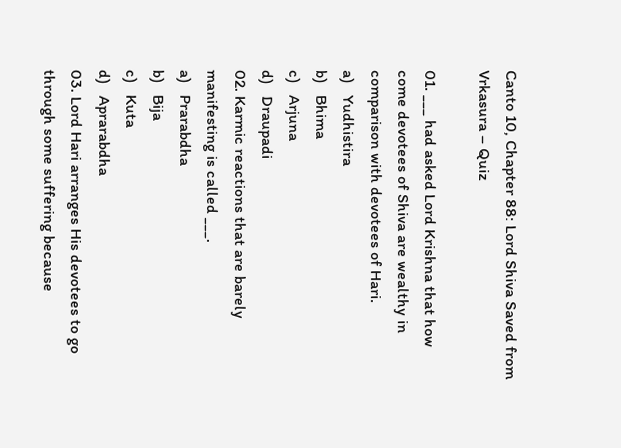Canto 10, Chapter 88: Lord Shiva Saved from Vrkasura – Quiz

01. ___ had asked Lord Krishna that how come devotees of Shiva are wealthy in comparison with devotees of Hari.
a)   Yudhistira
b)   Bhima
c)   Arjuna
d)   Draupadi
02. Karmic reactions that are barely manifesting is called ___.
a)   Prarabdha
b)   Bija
c)   Kuta
d)   Aprarabdha
03. Lord Hari arranges His devotees to go through some suffering because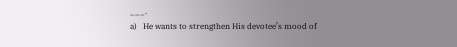___.
a)   He wants to strengthen His devotee’s mood of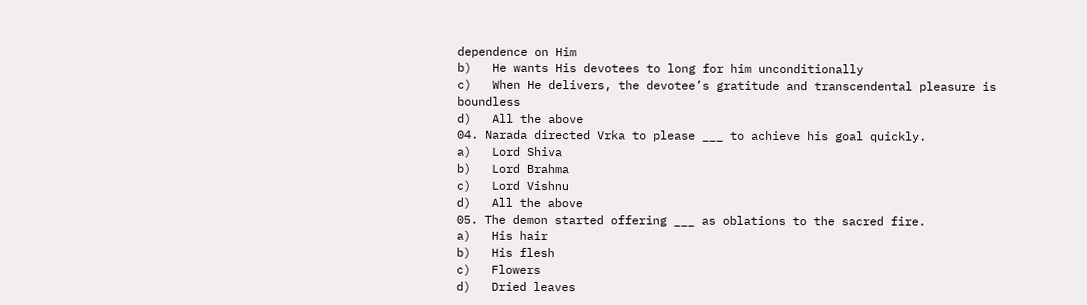dependence on Him
b)   He wants His devotees to long for him unconditionally
c)   When He delivers, the devotee’s gratitude and transcendental pleasure is boundless
d)   All the above
04. Narada directed Vrka to please ___ to achieve his goal quickly.
a)   Lord Shiva
b)   Lord Brahma
c)   Lord Vishnu
d)   All the above
05. The demon started offering ___ as oblations to the sacred fire.
a)   His hair
b)   His flesh
c)   Flowers
d)   Dried leaves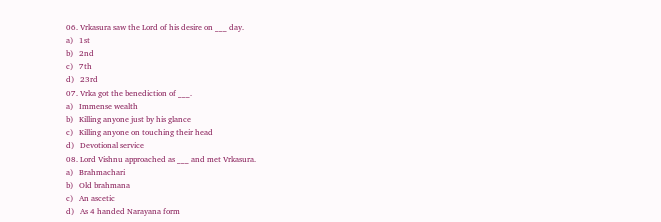06. Vrkasura saw the Lord of his desire on ___ day.
a)   1st
b)   2nd
c)   7th
d)   23rd
07. Vrka got the benediction of ___.
a)   Immense wealth
b)   Killing anyone just by his glance
c)   Killing anyone on touching their head
d)   Devotional service
08. Lord Vishnu approached as ___ and met Vrkasura.
a)   Brahmachari
b)   Old brahmana
c)   An ascetic
d)   As 4 handed Narayana form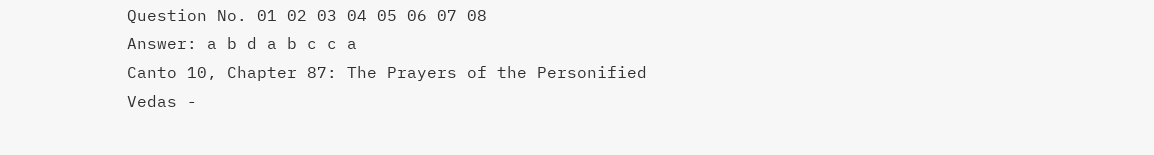Question No. 01 02 03 04 05 06 07 08
Answer: a b d a b c c a
Canto 10, Chapter 87: The Prayers of the Personified Vedas -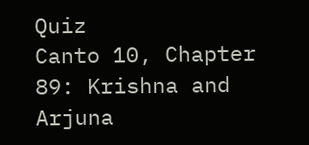Quiz
Canto 10, Chapter 89: Krishna and Arjuna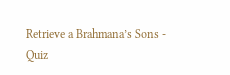Retrieve a Brahmana’s Sons - Quiz